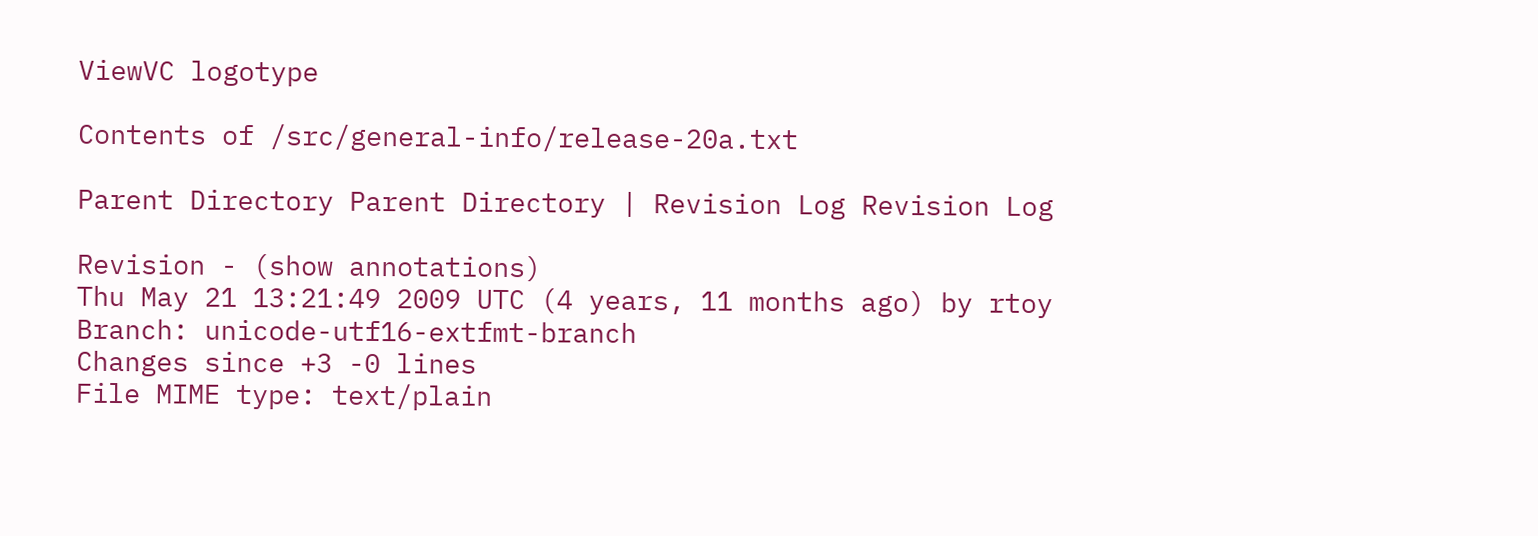ViewVC logotype

Contents of /src/general-info/release-20a.txt

Parent Directory Parent Directory | Revision Log Revision Log

Revision - (show annotations)
Thu May 21 13:21:49 2009 UTC (4 years, 11 months ago) by rtoy
Branch: unicode-utf16-extfmt-branch
Changes since +3 -0 lines
File MIME type: text/plain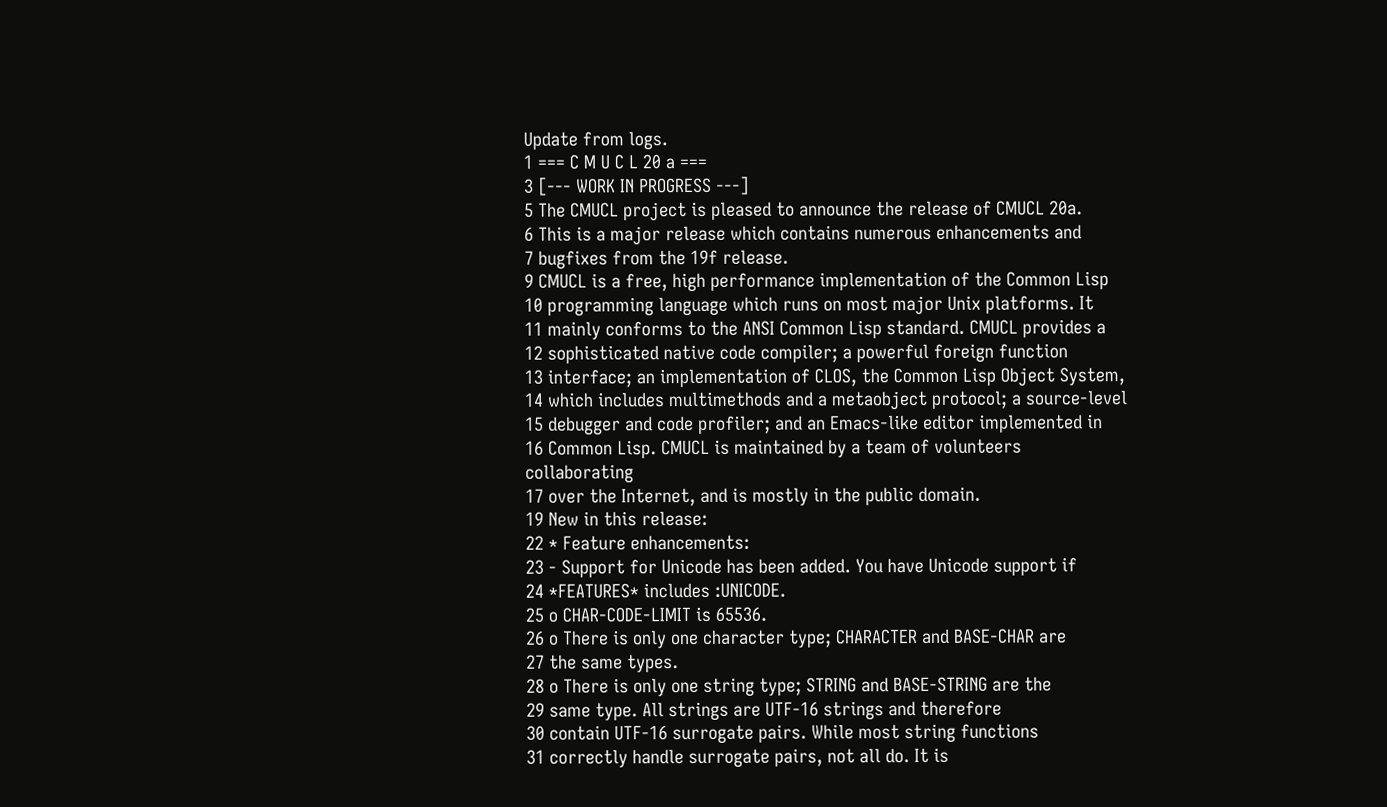Update from logs.
1 === C M U C L 20 a ===
3 [--- WORK IN PROGRESS ---]
5 The CMUCL project is pleased to announce the release of CMUCL 20a.
6 This is a major release which contains numerous enhancements and
7 bugfixes from the 19f release.
9 CMUCL is a free, high performance implementation of the Common Lisp
10 programming language which runs on most major Unix platforms. It
11 mainly conforms to the ANSI Common Lisp standard. CMUCL provides a
12 sophisticated native code compiler; a powerful foreign function
13 interface; an implementation of CLOS, the Common Lisp Object System,
14 which includes multimethods and a metaobject protocol; a source-level
15 debugger and code profiler; and an Emacs-like editor implemented in
16 Common Lisp. CMUCL is maintained by a team of volunteers collaborating
17 over the Internet, and is mostly in the public domain.
19 New in this release:
22 * Feature enhancements:
23 - Support for Unicode has been added. You have Unicode support if
24 *FEATURES* includes :UNICODE.
25 o CHAR-CODE-LIMIT is 65536.
26 o There is only one character type; CHARACTER and BASE-CHAR are
27 the same types.
28 o There is only one string type; STRING and BASE-STRING are the
29 same type. All strings are UTF-16 strings and therefore
30 contain UTF-16 surrogate pairs. While most string functions
31 correctly handle surrogate pairs, not all do. It is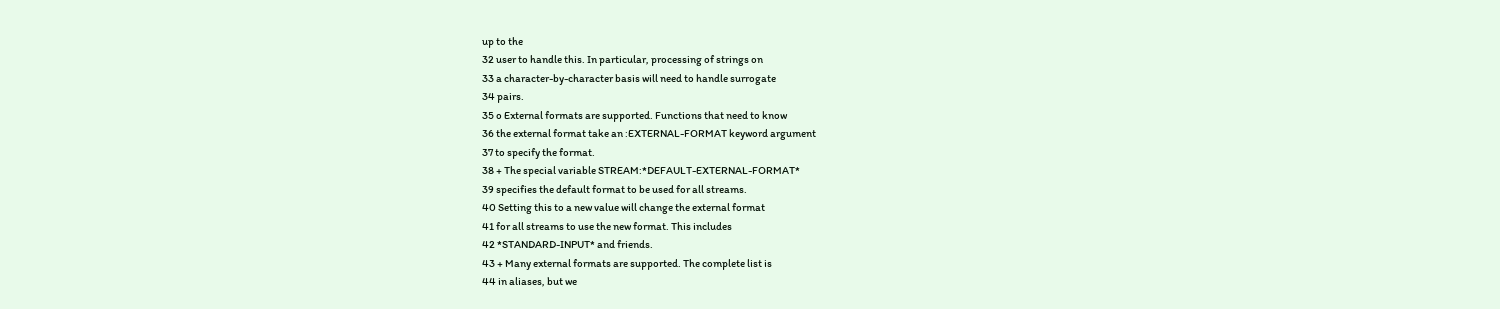up to the
32 user to handle this. In particular, processing of strings on
33 a character-by-character basis will need to handle surrogate
34 pairs.
35 o External formats are supported. Functions that need to know
36 the external format take an :EXTERNAL-FORMAT keyword argument
37 to specify the format.
38 + The special variable STREAM:*DEFAULT-EXTERNAL-FORMAT*
39 specifies the default format to be used for all streams.
40 Setting this to a new value will change the external format
41 for all streams to use the new format. This includes
42 *STANDARD-INPUT* and friends.
43 + Many external formats are supported. The complete list is
44 in aliases, but we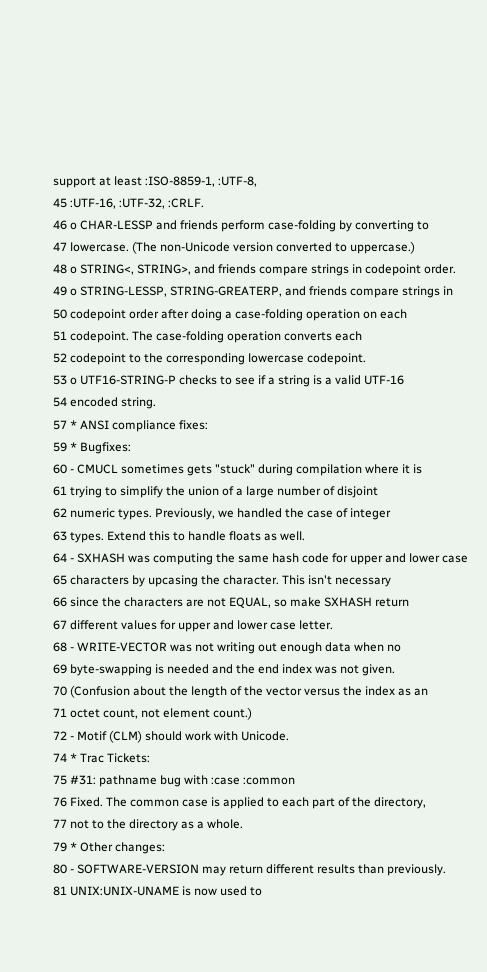support at least :ISO-8859-1, :UTF-8,
45 :UTF-16, :UTF-32, :CRLF.
46 o CHAR-LESSP and friends perform case-folding by converting to
47 lowercase. (The non-Unicode version converted to uppercase.)
48 o STRING<, STRING>, and friends compare strings in codepoint order.
49 o STRING-LESSP, STRING-GREATERP, and friends compare strings in
50 codepoint order after doing a case-folding operation on each
51 codepoint. The case-folding operation converts each
52 codepoint to the corresponding lowercase codepoint.
53 o UTF16-STRING-P checks to see if a string is a valid UTF-16
54 encoded string.
57 * ANSI compliance fixes:
59 * Bugfixes:
60 - CMUCL sometimes gets "stuck" during compilation where it is
61 trying to simplify the union of a large number of disjoint
62 numeric types. Previously, we handled the case of integer
63 types. Extend this to handle floats as well.
64 - SXHASH was computing the same hash code for upper and lower case
65 characters by upcasing the character. This isn't necessary
66 since the characters are not EQUAL, so make SXHASH return
67 different values for upper and lower case letter.
68 - WRITE-VECTOR was not writing out enough data when no
69 byte-swapping is needed and the end index was not given.
70 (Confusion about the length of the vector versus the index as an
71 octet count, not element count.)
72 - Motif (CLM) should work with Unicode.
74 * Trac Tickets:
75 #31: pathname bug with :case :common
76 Fixed. The common case is applied to each part of the directory,
77 not to the directory as a whole.
79 * Other changes:
80 - SOFTWARE-VERSION may return different results than previously.
81 UNIX:UNIX-UNAME is now used to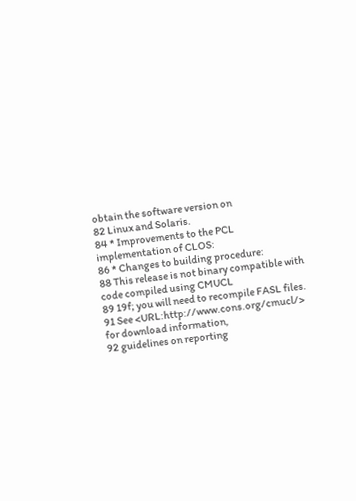obtain the software version on
82 Linux and Solaris.
84 * Improvements to the PCL implementation of CLOS:
86 * Changes to building procedure:
88 This release is not binary compatible with code compiled using CMUCL
89 19f; you will need to recompile FASL files.
91 See <URL:http://www.cons.org/cmucl/> for download information,
92 guidelines on reporting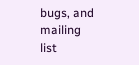bugs, and mailing list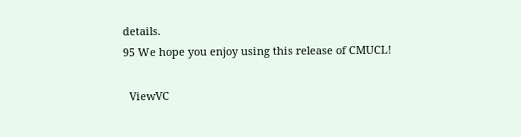details.
95 We hope you enjoy using this release of CMUCL!

  ViewVC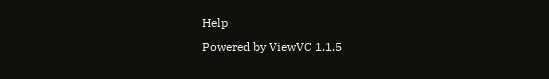Help
Powered by ViewVC 1.1.5